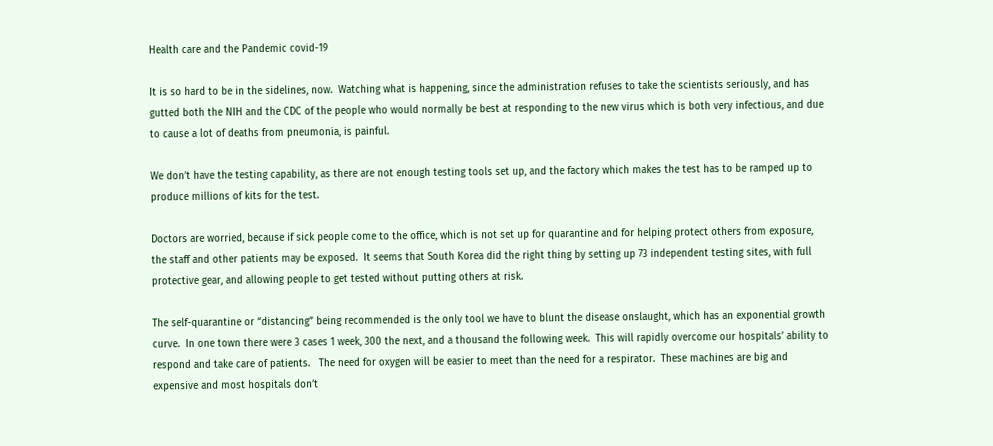Health care and the Pandemic covid-19

It is so hard to be in the sidelines, now.  Watching what is happening, since the administration refuses to take the scientists seriously, and has gutted both the NIH and the CDC of the people who would normally be best at responding to the new virus which is both very infectious, and due to cause a lot of deaths from pneumonia, is painful.

We don’t have the testing capability, as there are not enough testing tools set up, and the factory which makes the test has to be ramped up to produce millions of kits for the test.

Doctors are worried, because if sick people come to the office, which is not set up for quarantine and for helping protect others from exposure, the staff and other patients may be exposed.  It seems that South Korea did the right thing by setting up 73 independent testing sites, with full protective gear, and allowing people to get tested without putting others at risk.

The self-quarantine or “distancing” being recommended is the only tool we have to blunt the disease onslaught, which has an exponential growth curve.  In one town there were 3 cases 1 week, 300 the next, and a thousand the following week.  This will rapidly overcome our hospitals’ ability to respond and take care of patients.   The need for oxygen will be easier to meet than the need for a respirator.  These machines are big and expensive and most hospitals don’t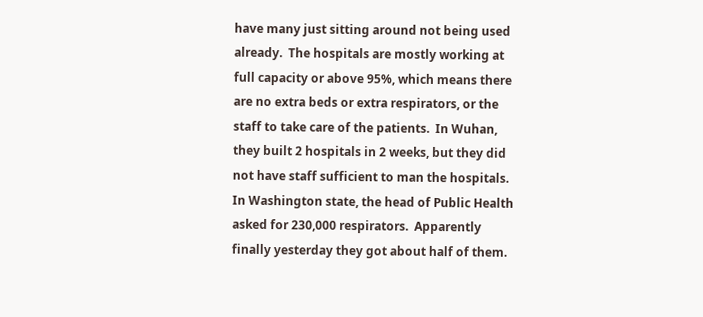have many just sitting around not being used already.  The hospitals are mostly working at full capacity or above 95%, which means there are no extra beds or extra respirators, or the staff to take care of the patients.  In Wuhan, they built 2 hospitals in 2 weeks, but they did not have staff sufficient to man the hospitals.  In Washington state, the head of Public Health asked for 230,000 respirators.  Apparently finally yesterday they got about half of them.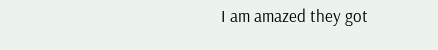I am amazed they got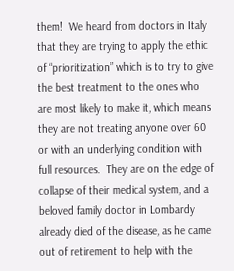them!  We heard from doctors in Italy that they are trying to apply the ethic of “prioritization” which is to try to give the best treatment to the ones who are most likely to make it, which means they are not treating anyone over 60 or with an underlying condition with full resources.  They are on the edge of collapse of their medical system, and a beloved family doctor in Lombardy already died of the disease, as he came out of retirement to help with the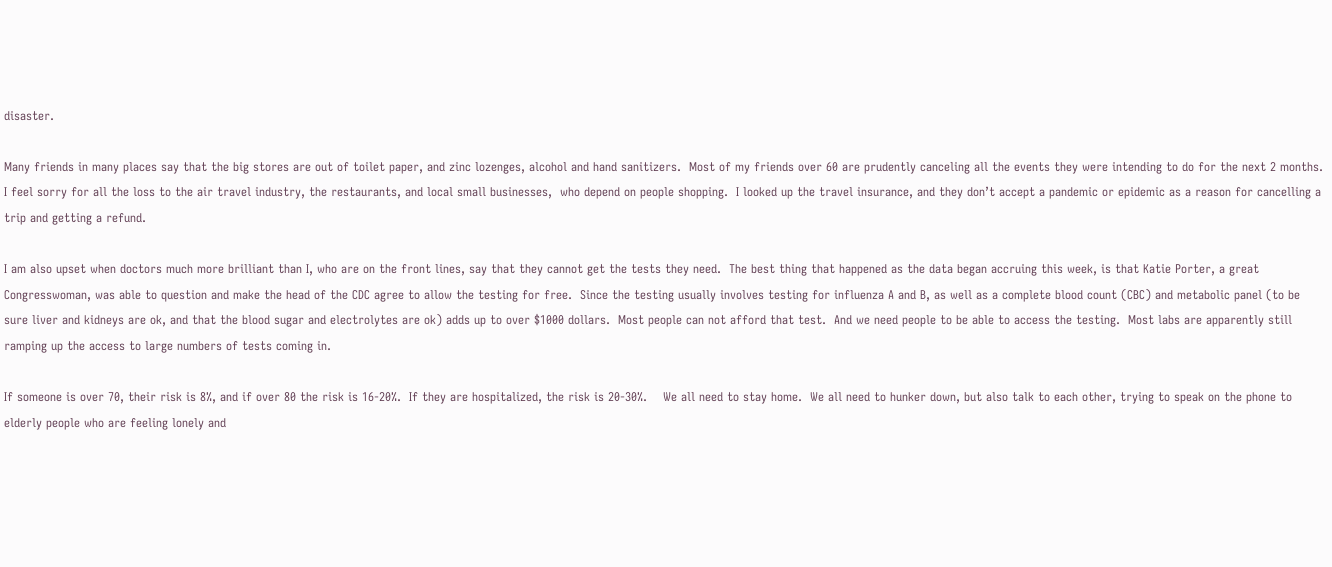disaster.

Many friends in many places say that the big stores are out of toilet paper, and zinc lozenges, alcohol and hand sanitizers.  Most of my friends over 60 are prudently canceling all the events they were intending to do for the next 2 months.  I feel sorry for all the loss to the air travel industry, the restaurants, and local small businesses,  who depend on people shopping.  I looked up the travel insurance, and they don’t accept a pandemic or epidemic as a reason for cancelling a trip and getting a refund.

I am also upset when doctors much more brilliant than I, who are on the front lines, say that they cannot get the tests they need.  The best thing that happened as the data began accruing this week, is that Katie Porter, a great Congresswoman, was able to question and make the head of the CDC agree to allow the testing for free.  Since the testing usually involves testing for influenza A and B, as well as a complete blood count (CBC) and metabolic panel (to be sure liver and kidneys are ok, and that the blood sugar and electrolytes are ok) adds up to over $1000 dollars.  Most people can not afford that test.  And we need people to be able to access the testing.  Most labs are apparently still ramping up the access to large numbers of tests coming in.

If someone is over 70, their risk is 8%, and if over 80 the risk is 16-20%.  If they are hospitalized, the risk is 20-30%.    We all need to stay home.  We all need to hunker down, but also talk to each other, trying to speak on the phone to elderly people who are feeling lonely and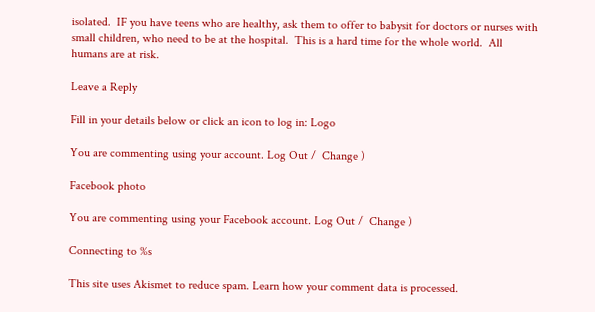isolated.  IF you have teens who are healthy, ask them to offer to babysit for doctors or nurses with small children, who need to be at the hospital.  This is a hard time for the whole world.  All humans are at risk.

Leave a Reply

Fill in your details below or click an icon to log in: Logo

You are commenting using your account. Log Out /  Change )

Facebook photo

You are commenting using your Facebook account. Log Out /  Change )

Connecting to %s

This site uses Akismet to reduce spam. Learn how your comment data is processed.